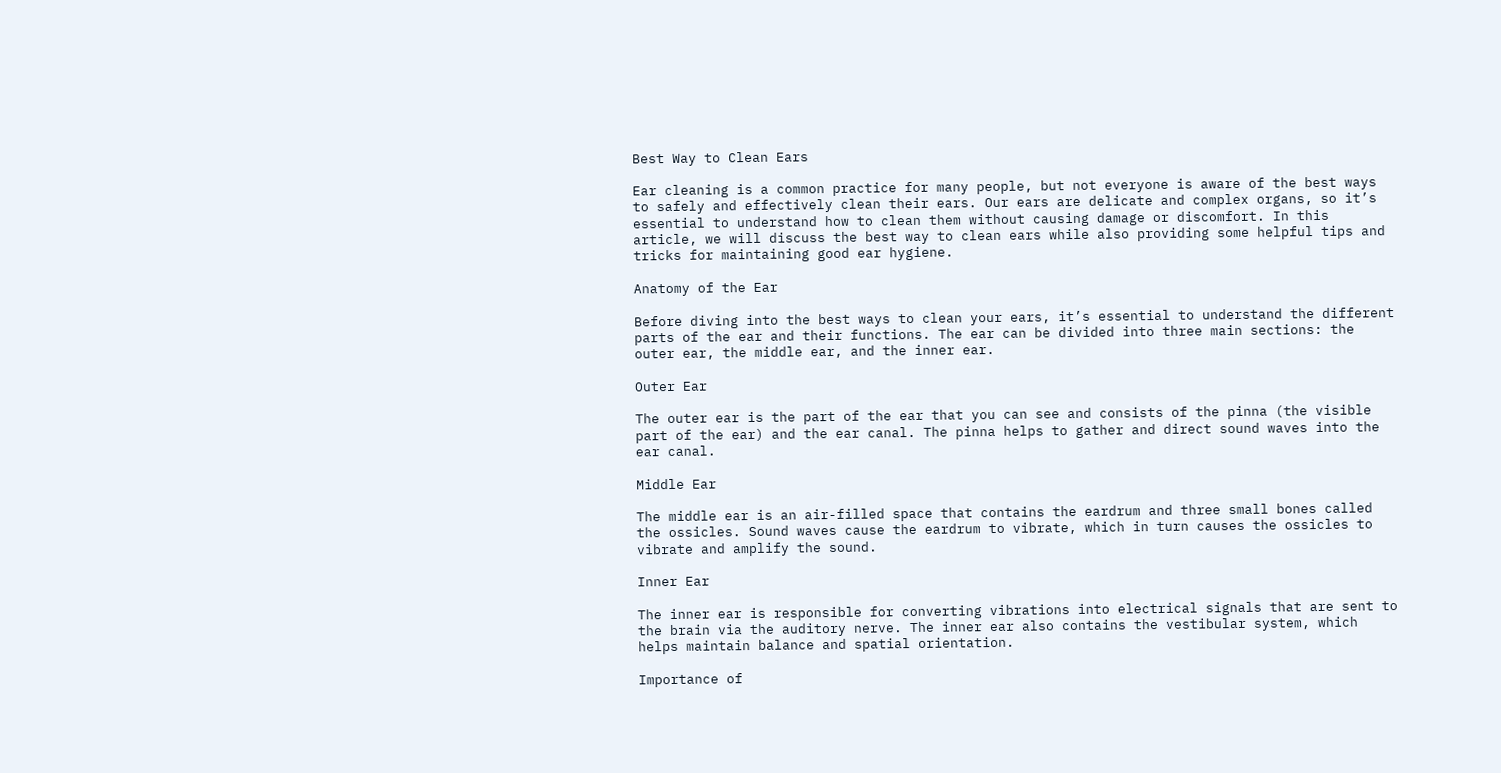Best Way to Clean Ears

Ear cleaning is a common practice for many people, but not everyone is aware of the best ways to safely and effectively clean their ears. Our ears are delicate and complex organs, so it’s essential to understand how to clean them without causing damage or discomfort. In this article, we will discuss the best way to clean ears while also providing some helpful tips and tricks for maintaining good ear hygiene.

Anatomy of the Ear

Before diving into the best ways to clean your ears, it’s essential to understand the different parts of the ear and their functions. The ear can be divided into three main sections: the outer ear, the middle ear, and the inner ear.

Outer Ear

The outer ear is the part of the ear that you can see and consists of the pinna (the visible part of the ear) and the ear canal. The pinna helps to gather and direct sound waves into the ear canal.

Middle Ear

The middle ear is an air-filled space that contains the eardrum and three small bones called the ossicles. Sound waves cause the eardrum to vibrate, which in turn causes the ossicles to vibrate and amplify the sound.

Inner Ear

The inner ear is responsible for converting vibrations into electrical signals that are sent to the brain via the auditory nerve. The inner ear also contains the vestibular system, which helps maintain balance and spatial orientation.

Importance of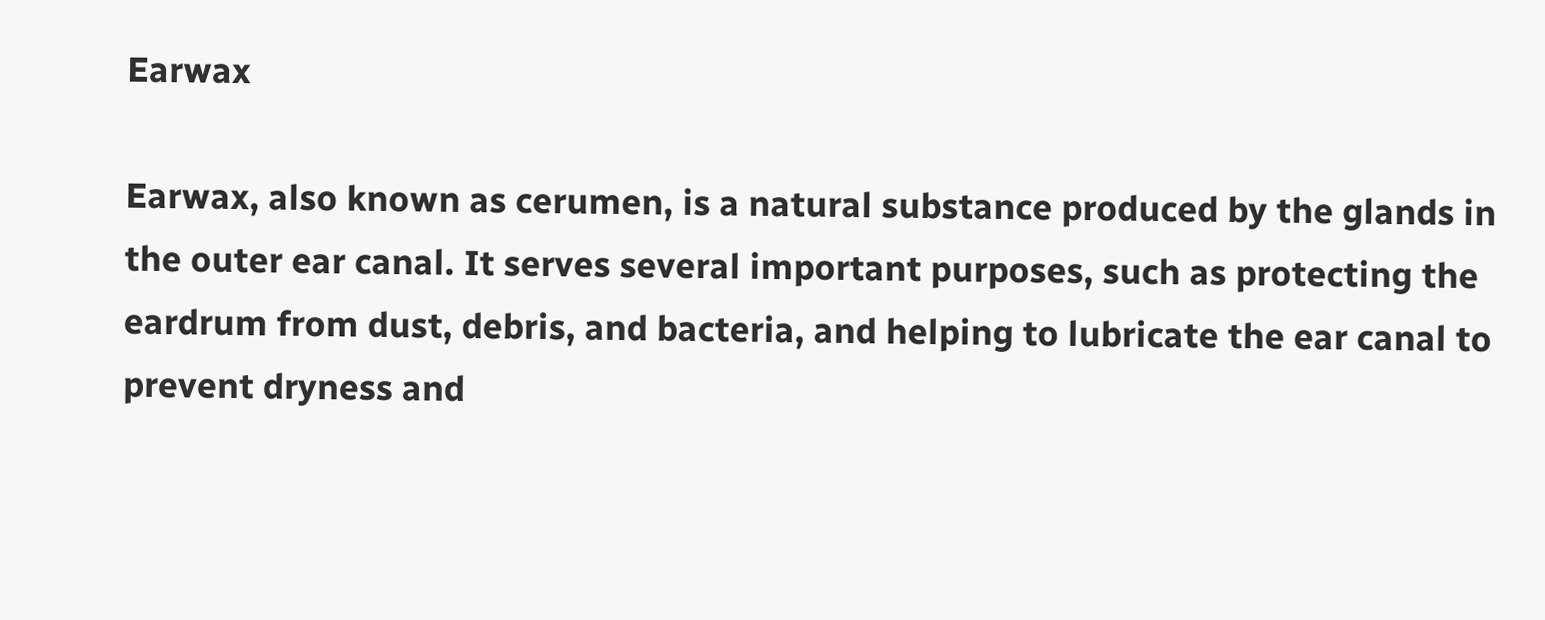Earwax

Earwax, also known as cerumen, is a natural substance produced by the glands in the outer ear canal. It serves several important purposes, such as protecting the eardrum from dust, debris, and bacteria, and helping to lubricate the ear canal to prevent dryness and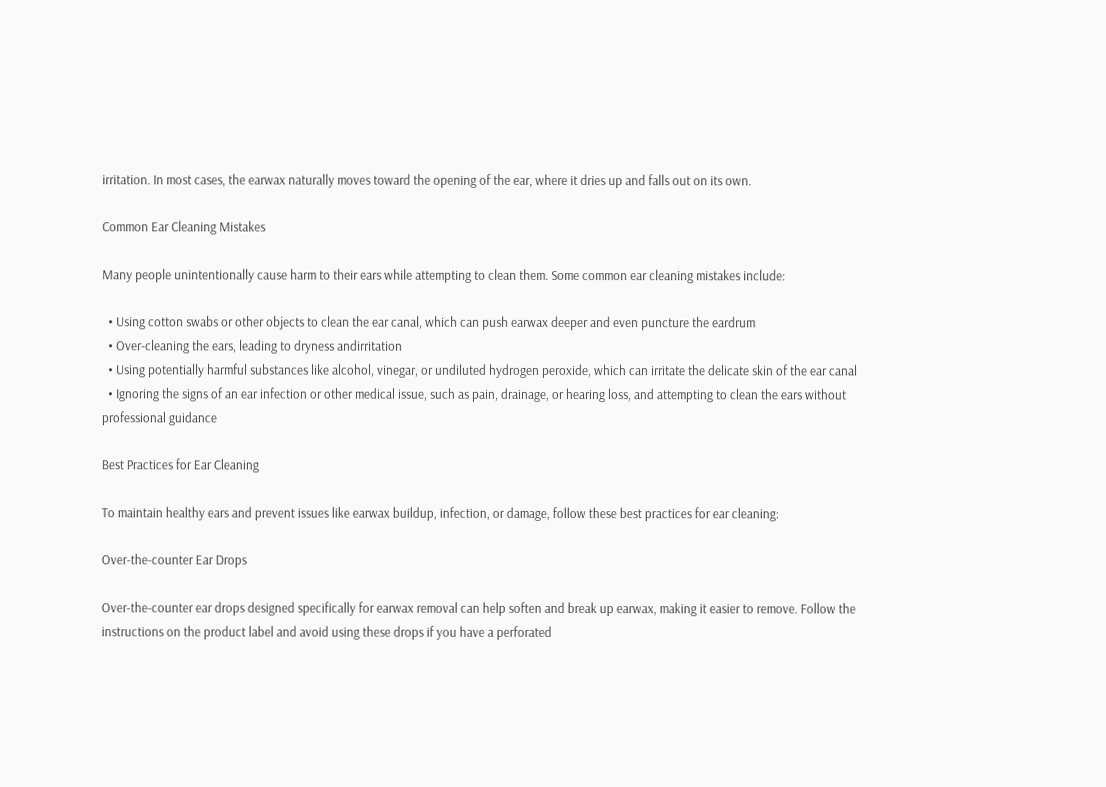irritation. In most cases, the earwax naturally moves toward the opening of the ear, where it dries up and falls out on its own.

Common Ear Cleaning Mistakes

Many people unintentionally cause harm to their ears while attempting to clean them. Some common ear cleaning mistakes include:

  • Using cotton swabs or other objects to clean the ear canal, which can push earwax deeper and even puncture the eardrum
  • Over-cleaning the ears, leading to dryness andirritation
  • Using potentially harmful substances like alcohol, vinegar, or undiluted hydrogen peroxide, which can irritate the delicate skin of the ear canal
  • Ignoring the signs of an ear infection or other medical issue, such as pain, drainage, or hearing loss, and attempting to clean the ears without professional guidance

Best Practices for Ear Cleaning

To maintain healthy ears and prevent issues like earwax buildup, infection, or damage, follow these best practices for ear cleaning:

Over-the-counter Ear Drops

Over-the-counter ear drops designed specifically for earwax removal can help soften and break up earwax, making it easier to remove. Follow the instructions on the product label and avoid using these drops if you have a perforated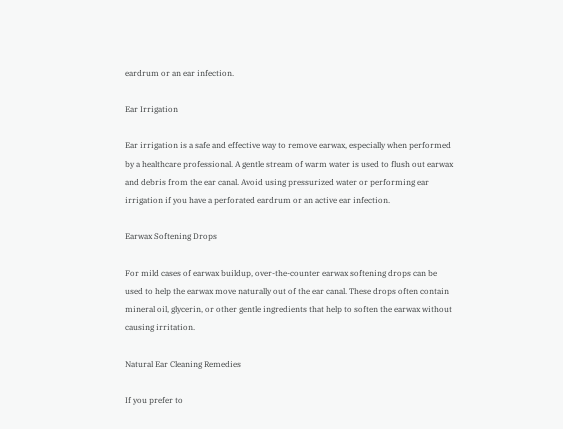eardrum or an ear infection.

Ear Irrigation

Ear irrigation is a safe and effective way to remove earwax, especially when performed by a healthcare professional. A gentle stream of warm water is used to flush out earwax and debris from the ear canal. Avoid using pressurized water or performing ear irrigation if you have a perforated eardrum or an active ear infection.

Earwax Softening Drops

For mild cases of earwax buildup, over-the-counter earwax softening drops can be used to help the earwax move naturally out of the ear canal. These drops often contain mineral oil, glycerin, or other gentle ingredients that help to soften the earwax without causing irritation.

Natural Ear Cleaning Remedies

If you prefer to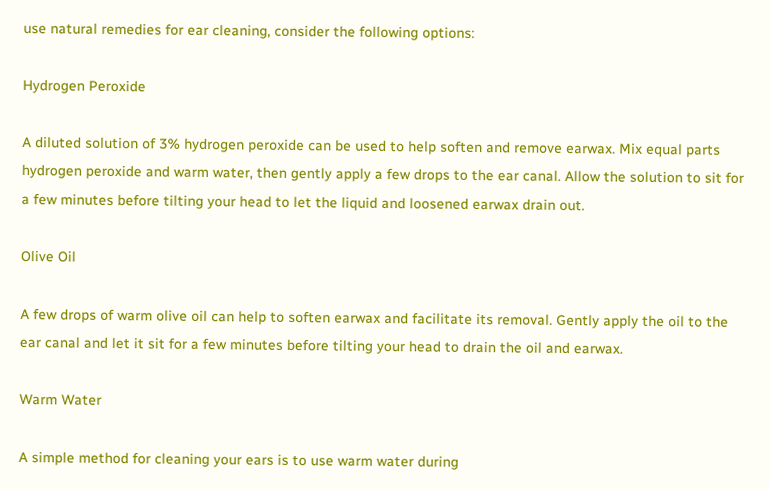use natural remedies for ear cleaning, consider the following options:

Hydrogen Peroxide

A diluted solution of 3% hydrogen peroxide can be used to help soften and remove earwax. Mix equal parts hydrogen peroxide and warm water, then gently apply a few drops to the ear canal. Allow the solution to sit for a few minutes before tilting your head to let the liquid and loosened earwax drain out.

Olive Oil

A few drops of warm olive oil can help to soften earwax and facilitate its removal. Gently apply the oil to the ear canal and let it sit for a few minutes before tilting your head to drain the oil and earwax.

Warm Water

A simple method for cleaning your ears is to use warm water during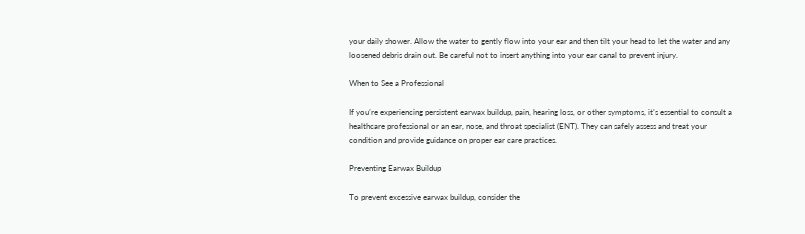your daily shower. Allow the water to gently flow into your ear and then tilt your head to let the water and any loosened debris drain out. Be careful not to insert anything into your ear canal to prevent injury.

When to See a Professional

If you’re experiencing persistent earwax buildup, pain, hearing loss, or other symptoms, it’s essential to consult a healthcare professional or an ear, nose, and throat specialist (ENT). They can safely assess and treat your condition and provide guidance on proper ear care practices.

Preventing Earwax Buildup

To prevent excessive earwax buildup, consider the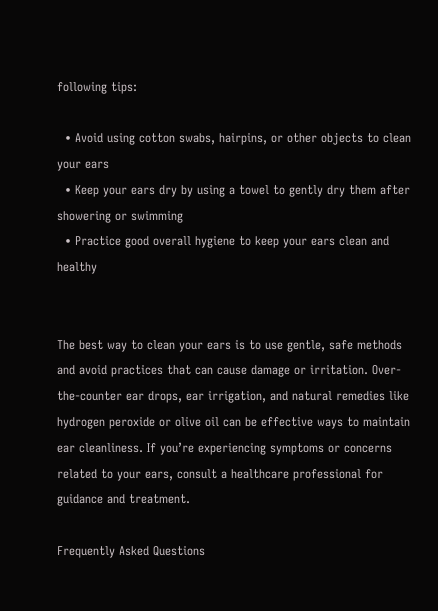following tips:

  • Avoid using cotton swabs, hairpins, or other objects to clean your ears
  • Keep your ears dry by using a towel to gently dry them after showering or swimming
  • Practice good overall hygiene to keep your ears clean and healthy


The best way to clean your ears is to use gentle, safe methods and avoid practices that can cause damage or irritation. Over-the-counter ear drops, ear irrigation, and natural remedies like hydrogen peroxide or olive oil can be effective ways to maintain ear cleanliness. If you’re experiencing symptoms or concerns related to your ears, consult a healthcare professional for guidance and treatment.

Frequently Asked Questions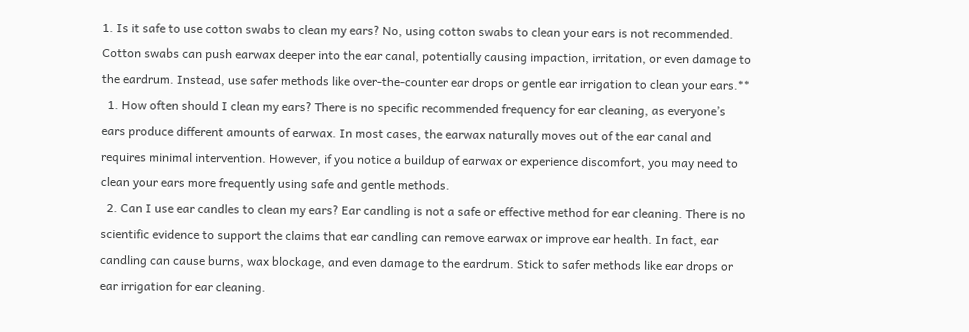1. Is it safe to use cotton swabs to clean my ears? No, using cotton swabs to clean your ears is not recommended. Cotton swabs can push earwax deeper into the ear canal, potentially causing impaction, irritation, or even damage to the eardrum. Instead, use safer methods like over-the-counter ear drops or gentle ear irrigation to clean your ears.**
  1. How often should I clean my ears? There is no specific recommended frequency for ear cleaning, as everyone’s ears produce different amounts of earwax. In most cases, the earwax naturally moves out of the ear canal and requires minimal intervention. However, if you notice a buildup of earwax or experience discomfort, you may need to clean your ears more frequently using safe and gentle methods.
  2. Can I use ear candles to clean my ears? Ear candling is not a safe or effective method for ear cleaning. There is no scientific evidence to support the claims that ear candling can remove earwax or improve ear health. In fact, ear candling can cause burns, wax blockage, and even damage to the eardrum. Stick to safer methods like ear drops or ear irrigation for ear cleaning.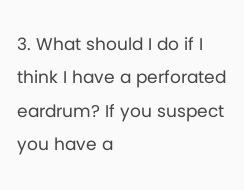3. What should I do if I think I have a perforated eardrum? If you suspect you have a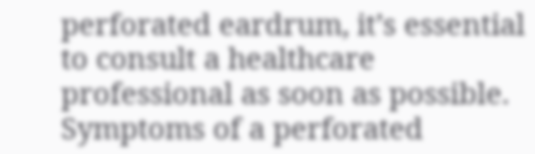perforated eardrum, it’s essential to consult a healthcare professional as soon as possible. Symptoms of a perforated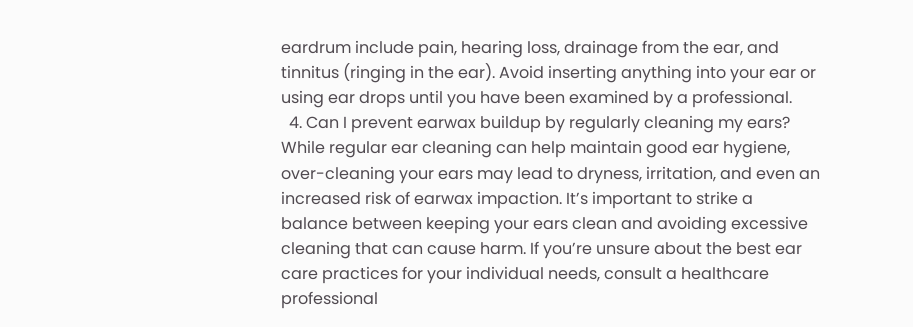eardrum include pain, hearing loss, drainage from the ear, and tinnitus (ringing in the ear). Avoid inserting anything into your ear or using ear drops until you have been examined by a professional.
  4. Can I prevent earwax buildup by regularly cleaning my ears? While regular ear cleaning can help maintain good ear hygiene, over-cleaning your ears may lead to dryness, irritation, and even an increased risk of earwax impaction. It’s important to strike a balance between keeping your ears clean and avoiding excessive cleaning that can cause harm. If you’re unsure about the best ear care practices for your individual needs, consult a healthcare professional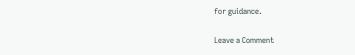for guidance.

Leave a Comment